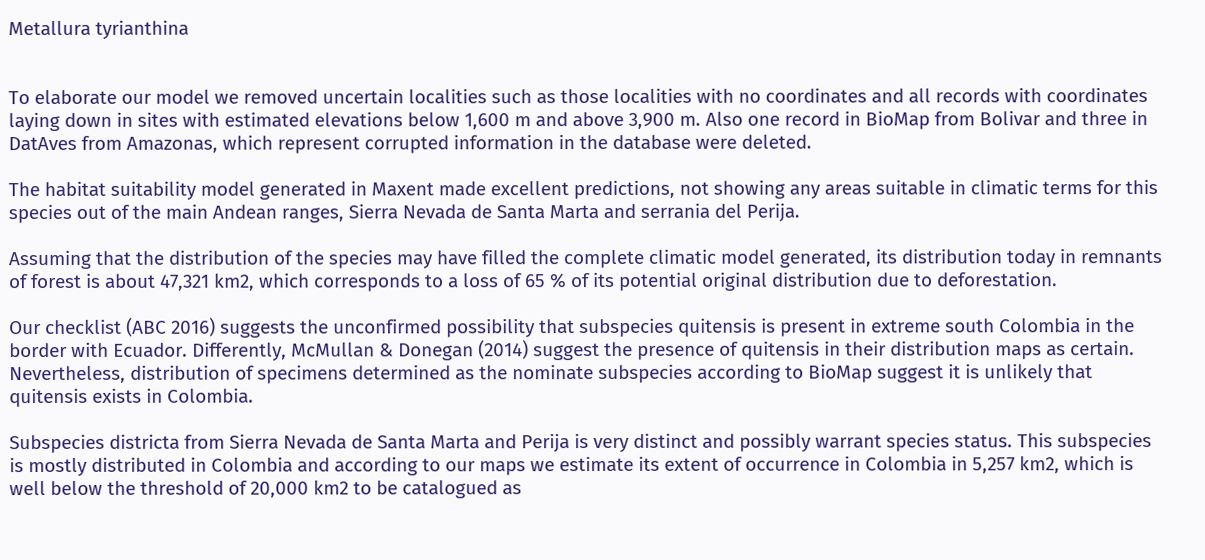Metallura tyrianthina


To elaborate our model we removed uncertain localities such as those localities with no coordinates and all records with coordinates laying down in sites with estimated elevations below 1,600 m and above 3,900 m. Also one record in BioMap from Bolivar and three in DatAves from Amazonas, which represent corrupted information in the database were deleted.

The habitat suitability model generated in Maxent made excellent predictions, not showing any areas suitable in climatic terms for this species out of the main Andean ranges, Sierra Nevada de Santa Marta and serrania del Perija.

Assuming that the distribution of the species may have filled the complete climatic model generated, its distribution today in remnants of forest is about 47,321 km2, which corresponds to a loss of 65 % of its potential original distribution due to deforestation.

Our checklist (ABC 2016) suggests the unconfirmed possibility that subspecies quitensis is present in extreme south Colombia in the border with Ecuador. Differently, McMullan & Donegan (2014) suggest the presence of quitensis in their distribution maps as certain. Nevertheless, distribution of specimens determined as the nominate subspecies according to BioMap suggest it is unlikely that quitensis exists in Colombia.

Subspecies districta from Sierra Nevada de Santa Marta and Perija is very distinct and possibly warrant species status. This subspecies is mostly distributed in Colombia and according to our maps we estimate its extent of occurrence in Colombia in 5,257 km2, which is well below the threshold of 20,000 km2 to be catalogued as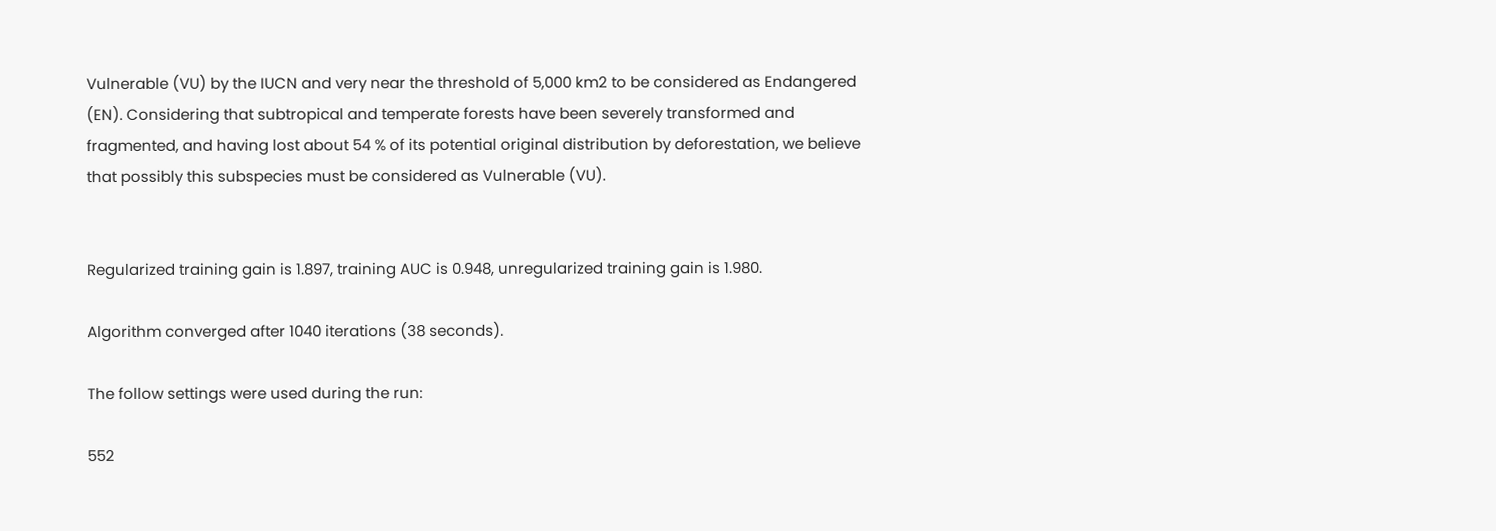Vulnerable (VU) by the IUCN and very near the threshold of 5,000 km2 to be considered as Endangered (EN). Considering that subtropical and temperate forests have been severely transformed and fragmented, and having lost about 54 % of its potential original distribution by deforestation, we believe that possibly this subspecies must be considered as Vulnerable (VU).


Regularized training gain is 1.897, training AUC is 0.948, unregularized training gain is 1.980.

Algorithm converged after 1040 iterations (38 seconds).

The follow settings were used during the run:

552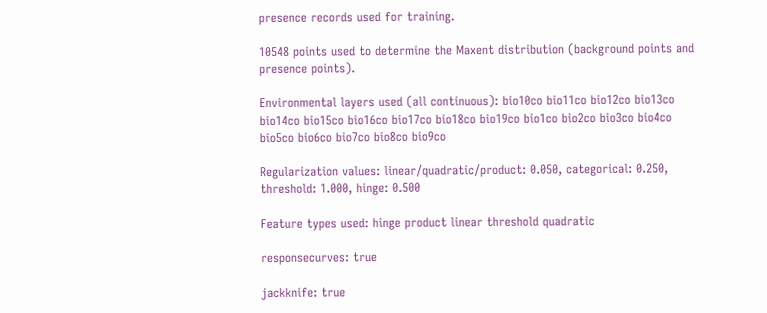presence records used for training.

10548 points used to determine the Maxent distribution (background points and presence points).

Environmental layers used (all continuous): bio10co bio11co bio12co bio13co bio14co bio15co bio16co bio17co bio18co bio19co bio1co bio2co bio3co bio4co bio5co bio6co bio7co bio8co bio9co

Regularization values: linear/quadratic/product: 0.050, categorical: 0.250, threshold: 1.000, hinge: 0.500

Feature types used: hinge product linear threshold quadratic

responsecurves: true

jackknife: true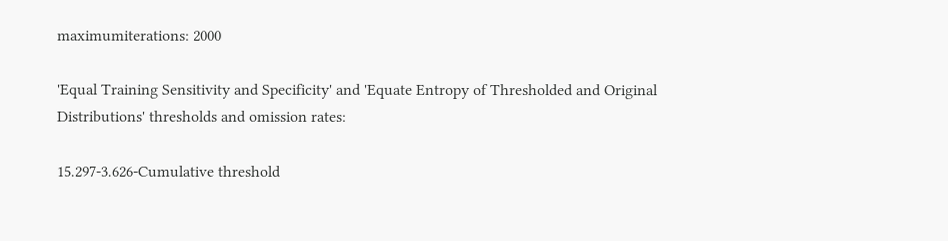maximumiterations: 2000

'Equal Training Sensitivity and Specificity' and 'Equate Entropy of Thresholded and Original Distributions' thresholds and omission rates:

15.297-3.626-Cumulative threshold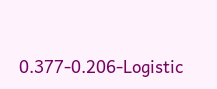0.377-0.206-Logistic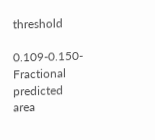threshold

0.109-0.150-Fractional predicted area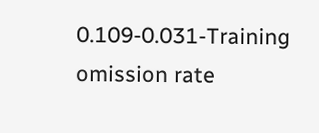0.109-0.031-Training omission rate